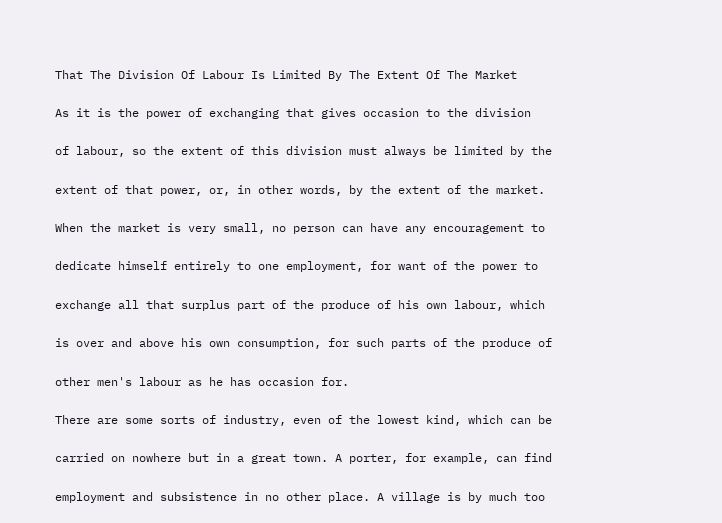That The Division Of Labour Is Limited By The Extent Of The Market

As it is the power of exchanging that gives occasion to the division

of labour, so the extent of this division must always be limited by the

extent of that power, or, in other words, by the extent of the market.

When the market is very small, no person can have any encouragement to

dedicate himself entirely to one employment, for want of the power to

exchange all that surplus part of the produce of his own labour, which

is over and above his own consumption, for such parts of the produce of

other men's labour as he has occasion for.

There are some sorts of industry, even of the lowest kind, which can be

carried on nowhere but in a great town. A porter, for example, can find

employment and subsistence in no other place. A village is by much too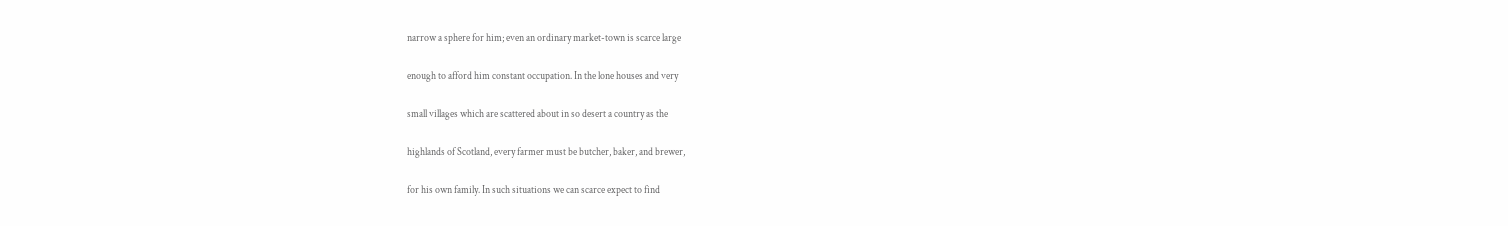narrow a sphere for him; even an ordinary market-town is scarce large

enough to afford him constant occupation. In the lone houses and very

small villages which are scattered about in so desert a country as the

highlands of Scotland, every farmer must be butcher, baker, and brewer,

for his own family. In such situations we can scarce expect to find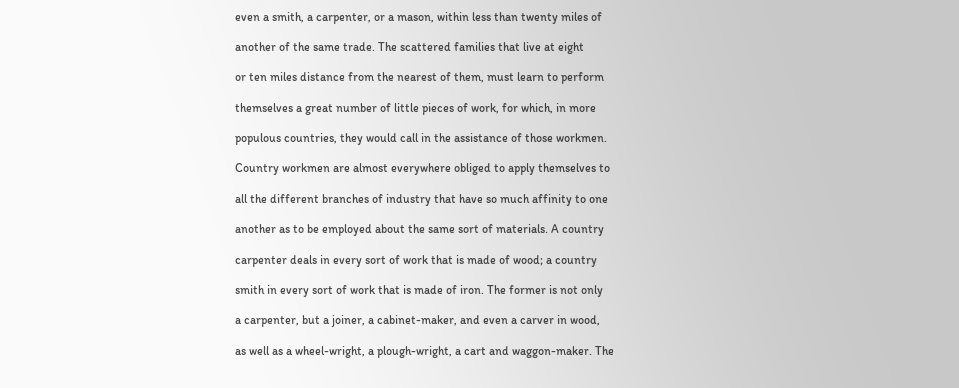even a smith, a carpenter, or a mason, within less than twenty miles of

another of the same trade. The scattered families that live at eight

or ten miles distance from the nearest of them, must learn to perform

themselves a great number of little pieces of work, for which, in more

populous countries, they would call in the assistance of those workmen.

Country workmen are almost everywhere obliged to apply themselves to

all the different branches of industry that have so much affinity to one

another as to be employed about the same sort of materials. A country

carpenter deals in every sort of work that is made of wood; a country

smith in every sort of work that is made of iron. The former is not only

a carpenter, but a joiner, a cabinet-maker, and even a carver in wood,

as well as a wheel-wright, a plough-wright, a cart and waggon-maker. The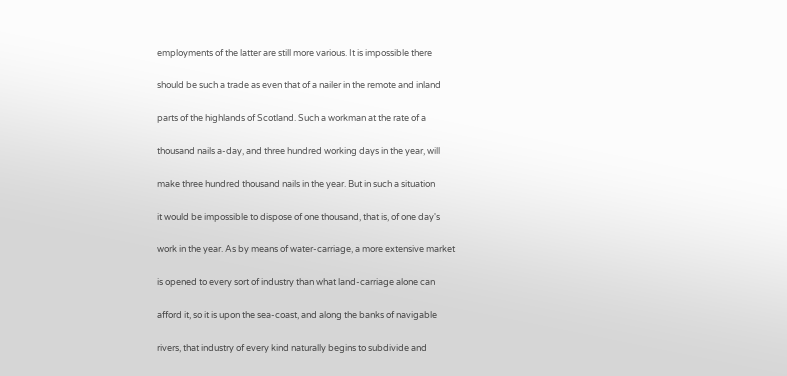employments of the latter are still more various. It is impossible there

should be such a trade as even that of a nailer in the remote and inland

parts of the highlands of Scotland. Such a workman at the rate of a

thousand nails a-day, and three hundred working days in the year, will

make three hundred thousand nails in the year. But in such a situation

it would be impossible to dispose of one thousand, that is, of one day's

work in the year. As by means of water-carriage, a more extensive market

is opened to every sort of industry than what land-carriage alone can

afford it, so it is upon the sea-coast, and along the banks of navigable

rivers, that industry of every kind naturally begins to subdivide and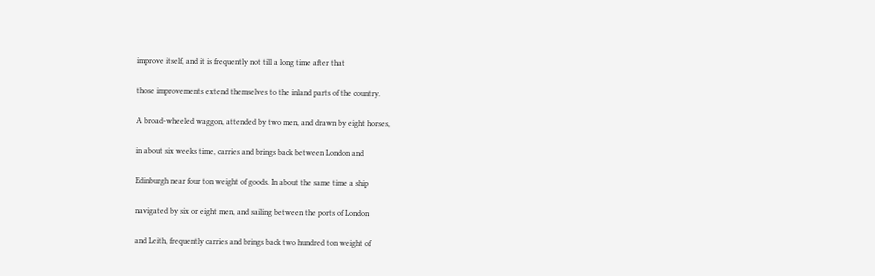improve itself, and it is frequently not till a long time after that

those improvements extend themselves to the inland parts of the country.

A broad-wheeled waggon, attended by two men, and drawn by eight horses,

in about six weeks time, carries and brings back between London and

Edinburgh near four ton weight of goods. In about the same time a ship

navigated by six or eight men, and sailing between the ports of London

and Leith, frequently carries and brings back two hundred ton weight of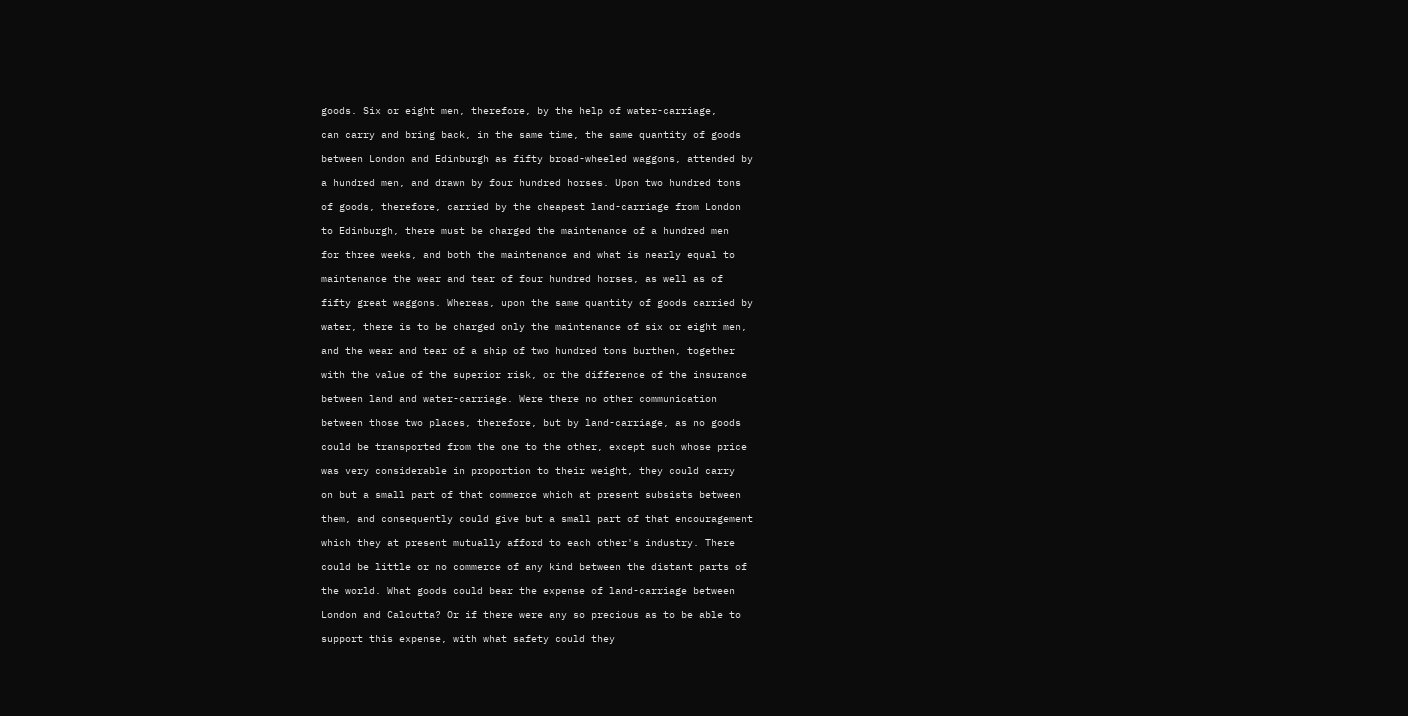goods. Six or eight men, therefore, by the help of water-carriage,

can carry and bring back, in the same time, the same quantity of goods

between London and Edinburgh as fifty broad-wheeled waggons, attended by

a hundred men, and drawn by four hundred horses. Upon two hundred tons

of goods, therefore, carried by the cheapest land-carriage from London

to Edinburgh, there must be charged the maintenance of a hundred men

for three weeks, and both the maintenance and what is nearly equal to

maintenance the wear and tear of four hundred horses, as well as of

fifty great waggons. Whereas, upon the same quantity of goods carried by

water, there is to be charged only the maintenance of six or eight men,

and the wear and tear of a ship of two hundred tons burthen, together

with the value of the superior risk, or the difference of the insurance

between land and water-carriage. Were there no other communication

between those two places, therefore, but by land-carriage, as no goods

could be transported from the one to the other, except such whose price

was very considerable in proportion to their weight, they could carry

on but a small part of that commerce which at present subsists between

them, and consequently could give but a small part of that encouragement

which they at present mutually afford to each other's industry. There

could be little or no commerce of any kind between the distant parts of

the world. What goods could bear the expense of land-carriage between

London and Calcutta? Or if there were any so precious as to be able to

support this expense, with what safety could they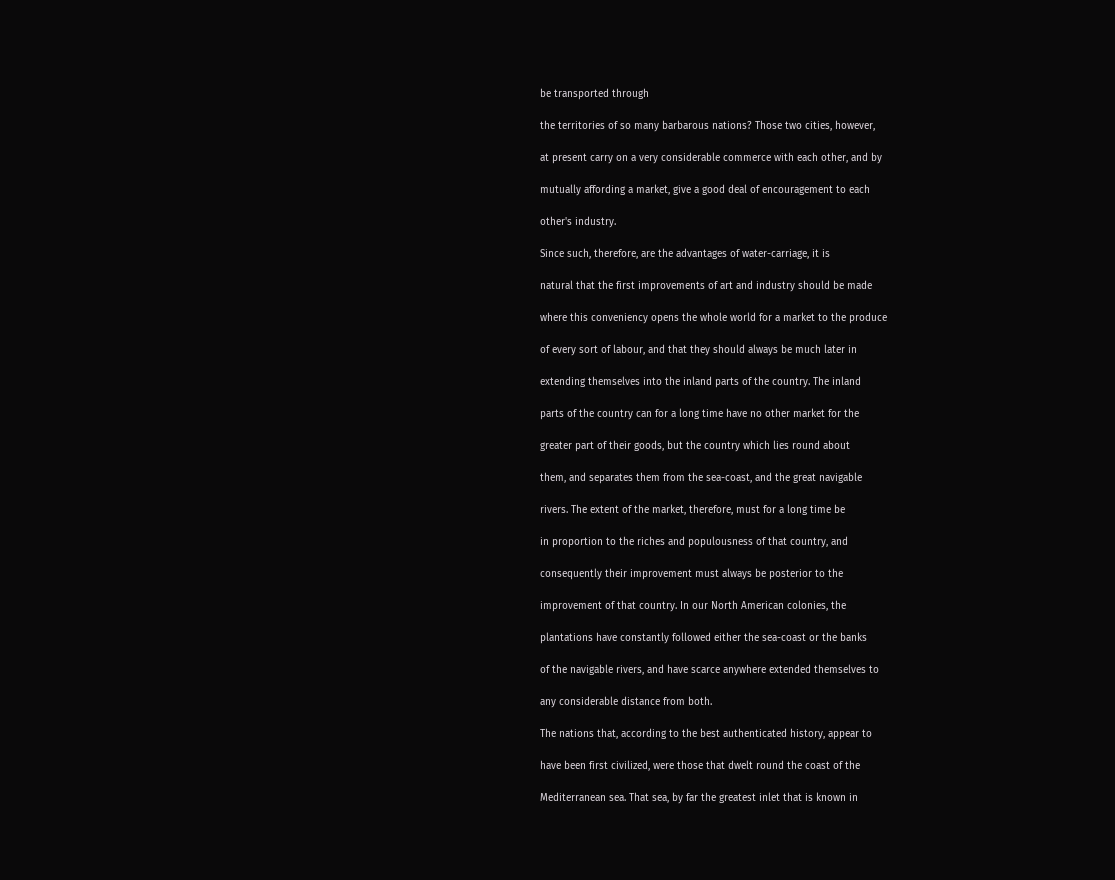be transported through

the territories of so many barbarous nations? Those two cities, however,

at present carry on a very considerable commerce with each other, and by

mutually affording a market, give a good deal of encouragement to each

other's industry.

Since such, therefore, are the advantages of water-carriage, it is

natural that the first improvements of art and industry should be made

where this conveniency opens the whole world for a market to the produce

of every sort of labour, and that they should always be much later in

extending themselves into the inland parts of the country. The inland

parts of the country can for a long time have no other market for the

greater part of their goods, but the country which lies round about

them, and separates them from the sea-coast, and the great navigable

rivers. The extent of the market, therefore, must for a long time be

in proportion to the riches and populousness of that country, and

consequently their improvement must always be posterior to the

improvement of that country. In our North American colonies, the

plantations have constantly followed either the sea-coast or the banks

of the navigable rivers, and have scarce anywhere extended themselves to

any considerable distance from both.

The nations that, according to the best authenticated history, appear to

have been first civilized, were those that dwelt round the coast of the

Mediterranean sea. That sea, by far the greatest inlet that is known in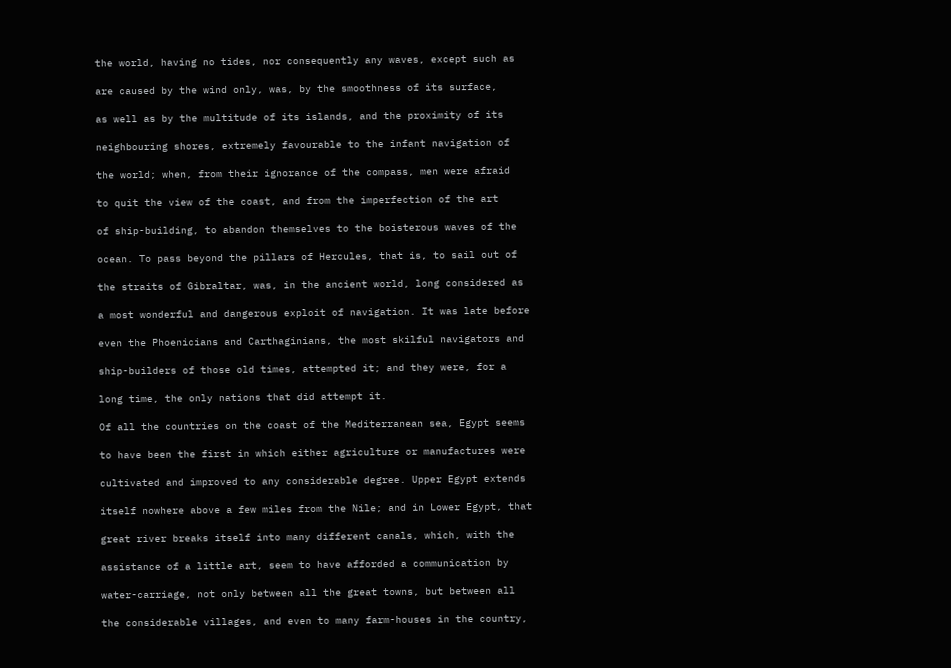the world, having no tides, nor consequently any waves, except such as

are caused by the wind only, was, by the smoothness of its surface,

as well as by the multitude of its islands, and the proximity of its

neighbouring shores, extremely favourable to the infant navigation of

the world; when, from their ignorance of the compass, men were afraid

to quit the view of the coast, and from the imperfection of the art

of ship-building, to abandon themselves to the boisterous waves of the

ocean. To pass beyond the pillars of Hercules, that is, to sail out of

the straits of Gibraltar, was, in the ancient world, long considered as

a most wonderful and dangerous exploit of navigation. It was late before

even the Phoenicians and Carthaginians, the most skilful navigators and

ship-builders of those old times, attempted it; and they were, for a

long time, the only nations that did attempt it.

Of all the countries on the coast of the Mediterranean sea, Egypt seems

to have been the first in which either agriculture or manufactures were

cultivated and improved to any considerable degree. Upper Egypt extends

itself nowhere above a few miles from the Nile; and in Lower Egypt, that

great river breaks itself into many different canals, which, with the

assistance of a little art, seem to have afforded a communication by

water-carriage, not only between all the great towns, but between all

the considerable villages, and even to many farm-houses in the country,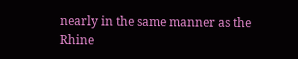nearly in the same manner as the Rhine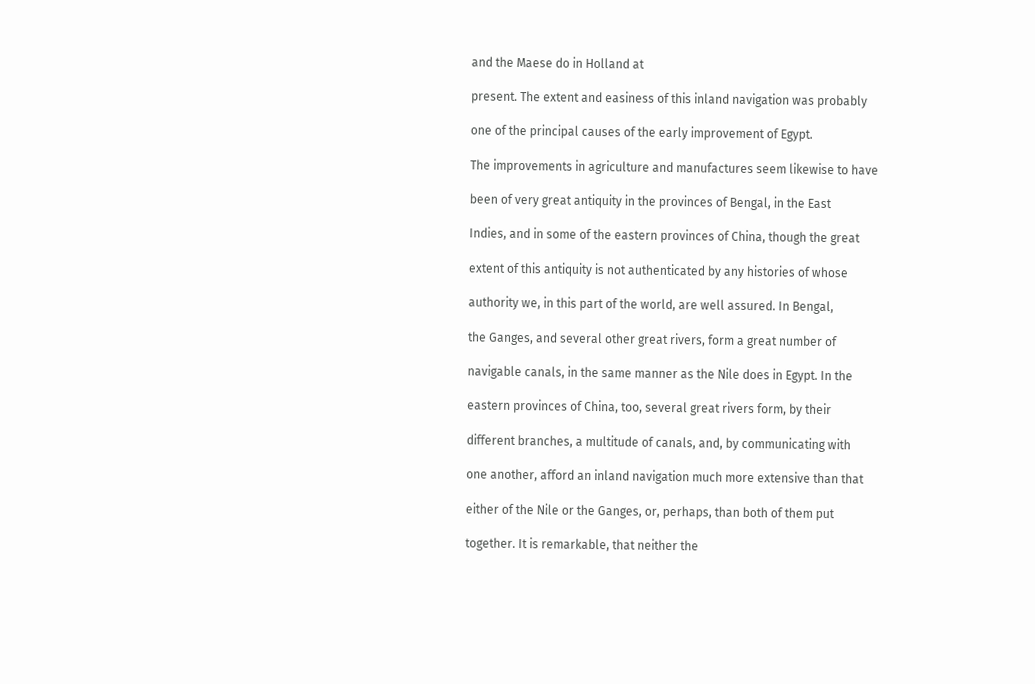and the Maese do in Holland at

present. The extent and easiness of this inland navigation was probably

one of the principal causes of the early improvement of Egypt.

The improvements in agriculture and manufactures seem likewise to have

been of very great antiquity in the provinces of Bengal, in the East

Indies, and in some of the eastern provinces of China, though the great

extent of this antiquity is not authenticated by any histories of whose

authority we, in this part of the world, are well assured. In Bengal,

the Ganges, and several other great rivers, form a great number of

navigable canals, in the same manner as the Nile does in Egypt. In the

eastern provinces of China, too, several great rivers form, by their

different branches, a multitude of canals, and, by communicating with

one another, afford an inland navigation much more extensive than that

either of the Nile or the Ganges, or, perhaps, than both of them put

together. It is remarkable, that neither the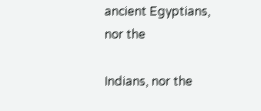ancient Egyptians, nor the

Indians, nor the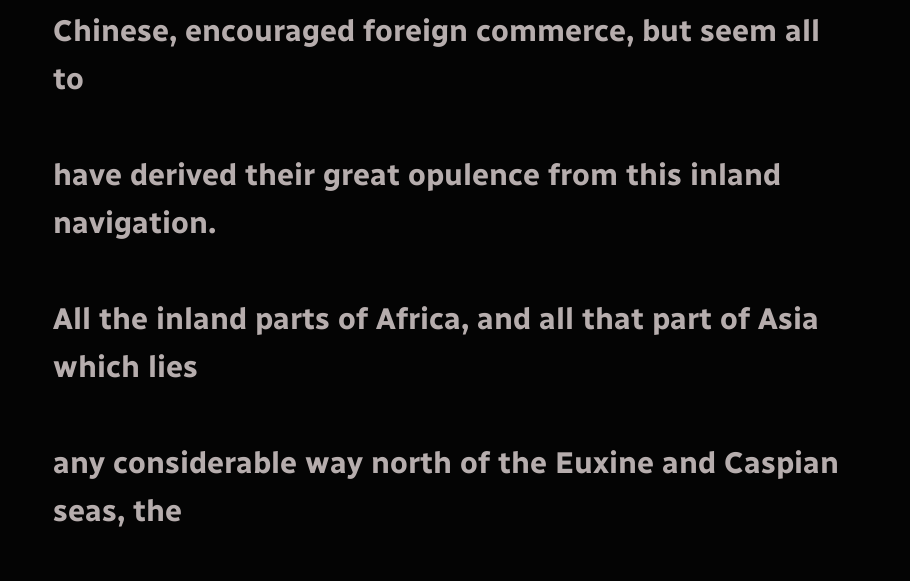Chinese, encouraged foreign commerce, but seem all to

have derived their great opulence from this inland navigation.

All the inland parts of Africa, and all that part of Asia which lies

any considerable way north of the Euxine and Caspian seas, the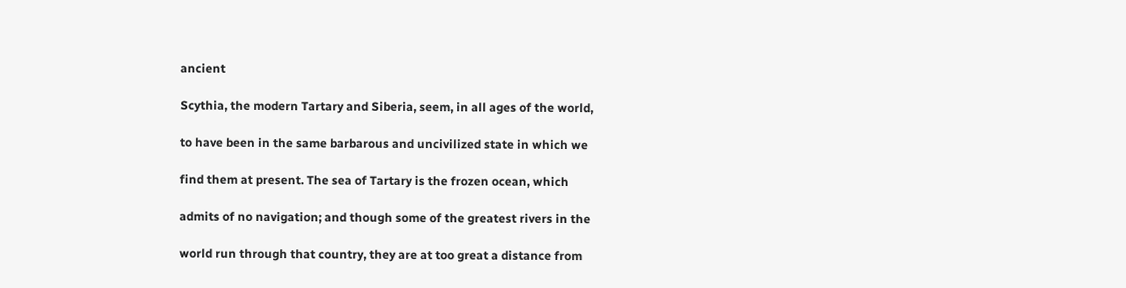ancient

Scythia, the modern Tartary and Siberia, seem, in all ages of the world,

to have been in the same barbarous and uncivilized state in which we

find them at present. The sea of Tartary is the frozen ocean, which

admits of no navigation; and though some of the greatest rivers in the

world run through that country, they are at too great a distance from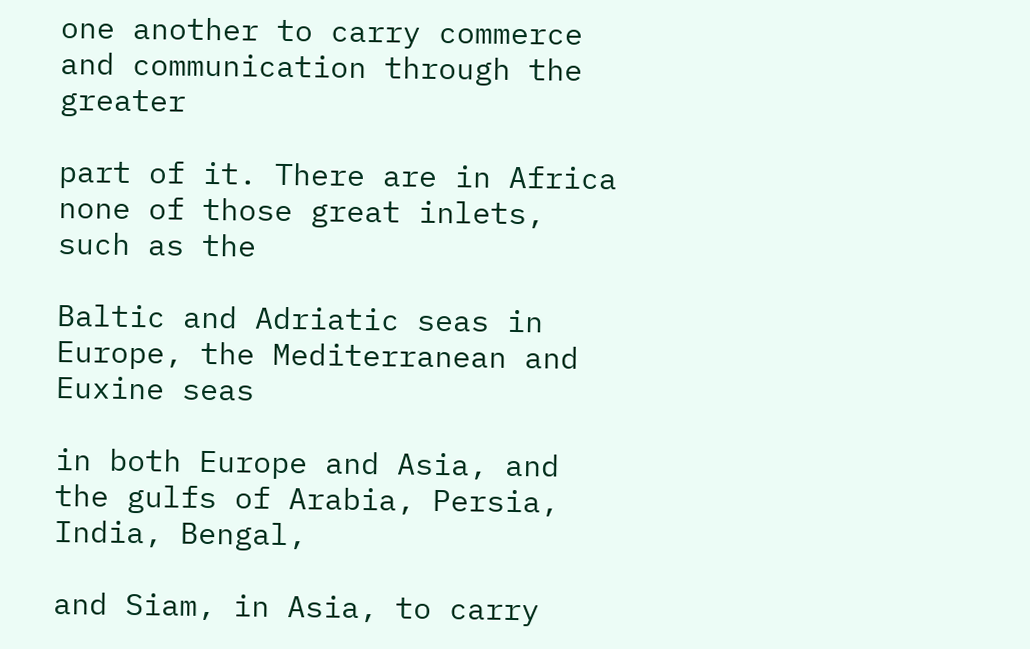one another to carry commerce and communication through the greater

part of it. There are in Africa none of those great inlets, such as the

Baltic and Adriatic seas in Europe, the Mediterranean and Euxine seas

in both Europe and Asia, and the gulfs of Arabia, Persia, India, Bengal,

and Siam, in Asia, to carry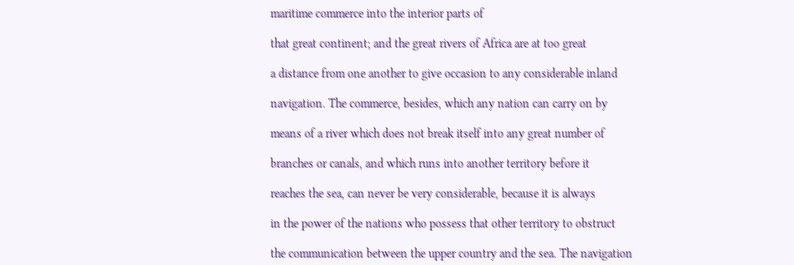maritime commerce into the interior parts of

that great continent; and the great rivers of Africa are at too great

a distance from one another to give occasion to any considerable inland

navigation. The commerce, besides, which any nation can carry on by

means of a river which does not break itself into any great number of

branches or canals, and which runs into another territory before it

reaches the sea, can never be very considerable, because it is always

in the power of the nations who possess that other territory to obstruct

the communication between the upper country and the sea. The navigation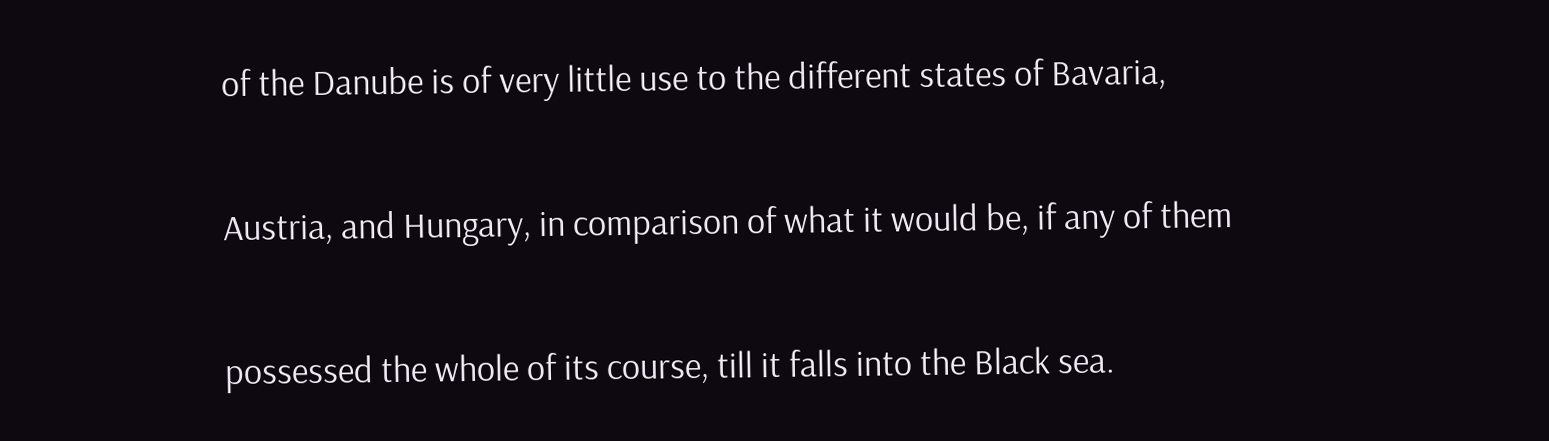of the Danube is of very little use to the different states of Bavaria,

Austria, and Hungary, in comparison of what it would be, if any of them

possessed the whole of its course, till it falls into the Black sea.